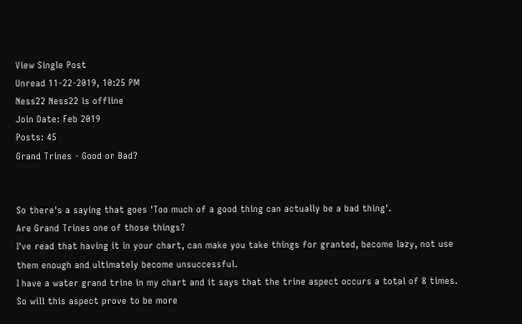View Single Post
Unread 11-22-2019, 10:25 PM
Ness22 Ness22 is offline
Join Date: Feb 2019
Posts: 45
Grand Trines - Good or Bad?


So there's a saying that goes 'Too much of a good thing can actually be a bad thing'.
Are Grand Trines one of those things?
I've read that having it in your chart, can make you take things for granted, become lazy, not use them enough and ultimately become unsuccessful.
I have a water grand trine in my chart and it says that the trine aspect occurs a total of 8 times. So will this aspect prove to be more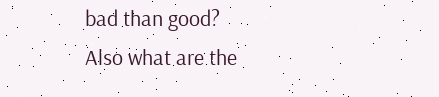bad than good?
Also what are the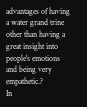advantages of having a water grand trine other than having a great insight into people's emotions and being very empathetic.?
In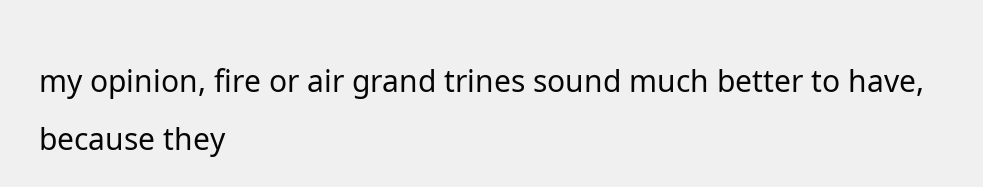my opinion, fire or air grand trines sound much better to have, because they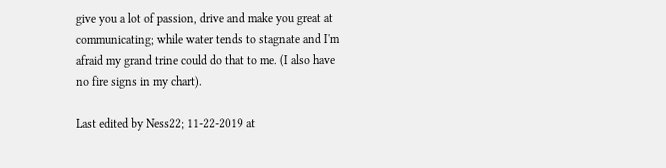give you a lot of passion, drive and make you great at communicating; while water tends to stagnate and I'm afraid my grand trine could do that to me. (I also have no fire signs in my chart).

Last edited by Ness22; 11-22-2019 at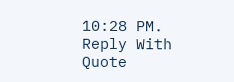10:28 PM.
Reply With Quote